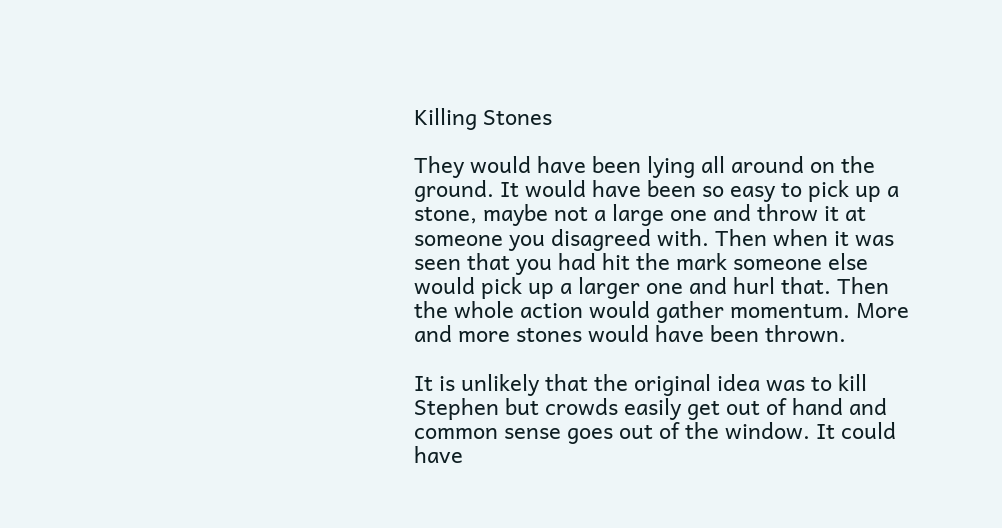Killing Stones

They would have been lying all around on the ground. It would have been so easy to pick up a stone, maybe not a large one and throw it at someone you disagreed with. Then when it was seen that you had hit the mark someone else would pick up a larger one and hurl that. Then the whole action would gather momentum. More and more stones would have been thrown.

It is unlikely that the original idea was to kill Stephen but crowds easily get out of hand and common sense goes out of the window. It could have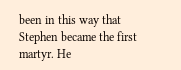been in this way that Stephen became the first martyr. He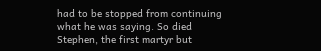had to be stopped from continuing what he was saying. So died Stephen, the first martyr but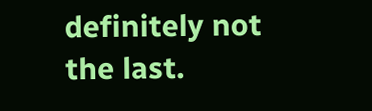definitely not the last.